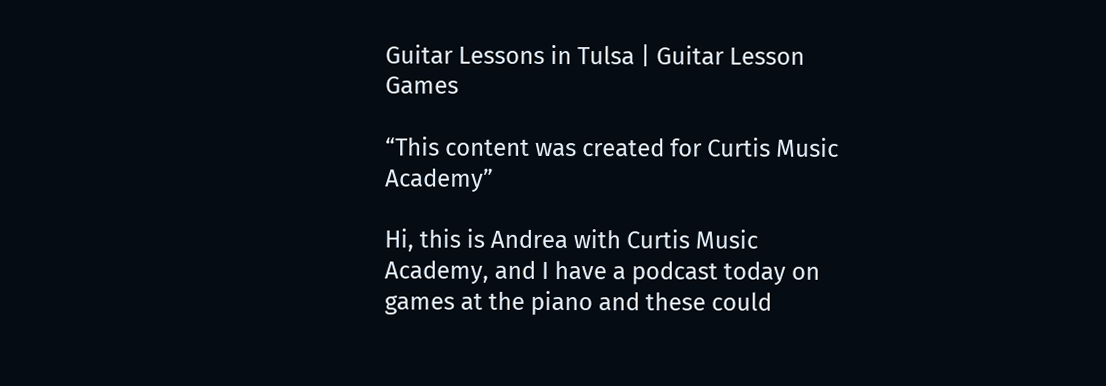Guitar Lessons in Tulsa | Guitar Lesson Games

“This content was created for Curtis Music Academy”

Hi, this is Andrea with Curtis Music Academy, and I have a podcast today on games at the piano and these could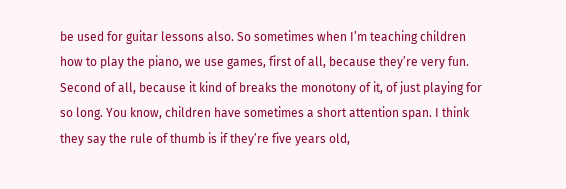be used for guitar lessons also. So sometimes when I’m teaching children how to play the piano, we use games, first of all, because they’re very fun. Second of all, because it kind of breaks the monotony of it, of just playing for so long. You know, children have sometimes a short attention span. I think they say the rule of thumb is if they’re five years old,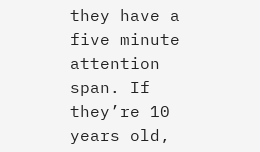they have a five minute attention span. If they’re 10 years old,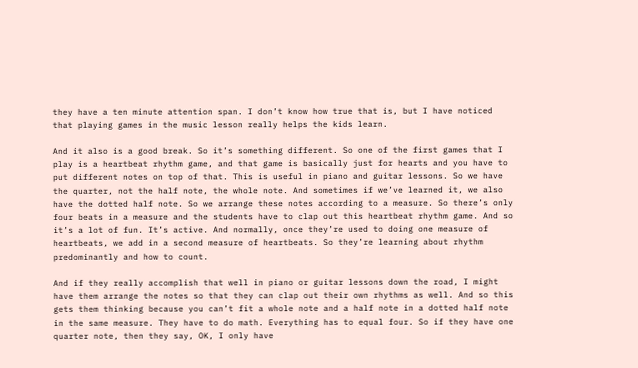they have a ten minute attention span. I don’t know how true that is, but I have noticed that playing games in the music lesson really helps the kids learn.

And it also is a good break. So it’s something different. So one of the first games that I play is a heartbeat rhythm game, and that game is basically just for hearts and you have to put different notes on top of that. This is useful in piano and guitar lessons. So we have the quarter, not the half note, the whole note. And sometimes if we’ve learned it, we also have the dotted half note. So we arrange these notes according to a measure. So there’s only four beats in a measure and the students have to clap out this heartbeat rhythm game. And so it’s a lot of fun. It’s active. And normally, once they’re used to doing one measure of heartbeats, we add in a second measure of heartbeats. So they’re learning about rhythm predominantly and how to count.

And if they really accomplish that well in piano or guitar lessons down the road, I might have them arrange the notes so that they can clap out their own rhythms as well. And so this gets them thinking because you can’t fit a whole note and a half note in a dotted half note in the same measure. They have to do math. Everything has to equal four. So if they have one quarter note, then they say, OK, I only have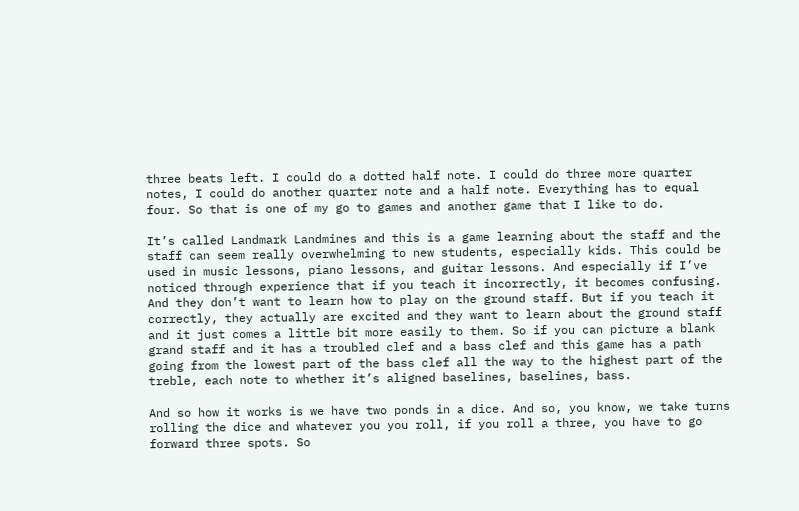three beats left. I could do a dotted half note. I could do three more quarter notes, I could do another quarter note and a half note. Everything has to equal four. So that is one of my go to games and another game that I like to do.

It’s called Landmark Landmines and this is a game learning about the staff and the staff can seem really overwhelming to new students, especially kids. This could be used in music lessons, piano lessons, and guitar lessons. And especially if I’ve noticed through experience that if you teach it incorrectly, it becomes confusing. And they don’t want to learn how to play on the ground staff. But if you teach it correctly, they actually are excited and they want to learn about the ground staff and it just comes a little bit more easily to them. So if you can picture a blank grand staff and it has a troubled clef and a bass clef and this game has a path going from the lowest part of the bass clef all the way to the highest part of the treble, each note to whether it’s aligned baselines, baselines, bass.

And so how it works is we have two ponds in a dice. And so, you know, we take turns rolling the dice and whatever you you roll, if you roll a three, you have to go forward three spots. So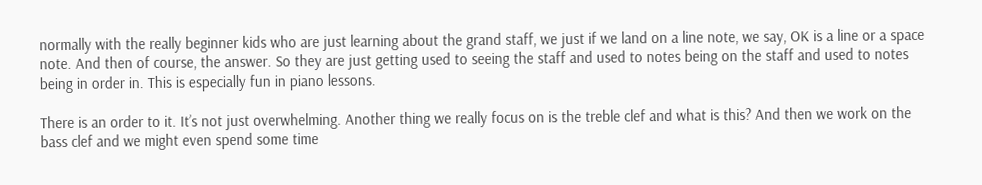normally with the really beginner kids who are just learning about the grand staff, we just if we land on a line note, we say, OK is a line or a space note. And then of course, the answer. So they are just getting used to seeing the staff and used to notes being on the staff and used to notes being in order in. This is especially fun in piano lessons.

There is an order to it. It’s not just overwhelming. Another thing we really focus on is the treble clef and what is this? And then we work on the bass clef and we might even spend some time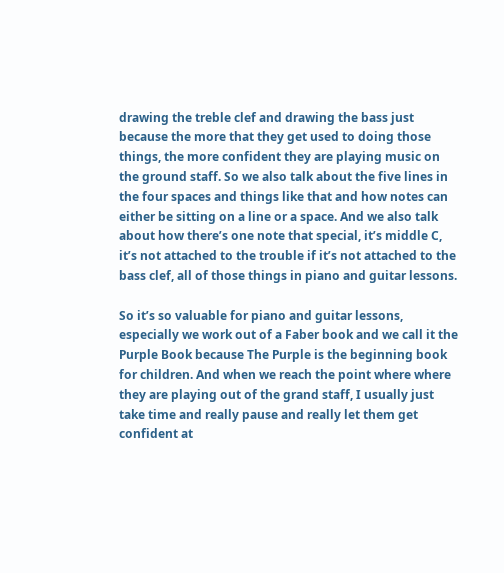drawing the treble clef and drawing the bass just because the more that they get used to doing those things, the more confident they are playing music on the ground staff. So we also talk about the five lines in the four spaces and things like that and how notes can either be sitting on a line or a space. And we also talk about how there’s one note that special, it’s middle C, it’s not attached to the trouble if it’s not attached to the bass clef, all of those things in piano and guitar lessons.

So it’s so valuable for piano and guitar lessons, especially we work out of a Faber book and we call it the Purple Book because The Purple is the beginning book for children. And when we reach the point where where they are playing out of the grand staff, I usually just take time and really pause and really let them get confident at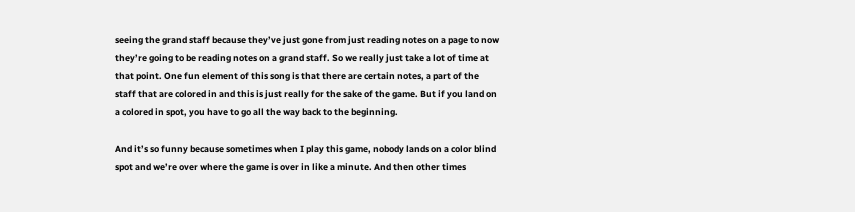seeing the grand staff because they’ve just gone from just reading notes on a page to now they’re going to be reading notes on a grand staff. So we really just take a lot of time at that point. One fun element of this song is that there are certain notes, a part of the staff that are colored in and this is just really for the sake of the game. But if you land on a colored in spot, you have to go all the way back to the beginning.

And it’s so funny because sometimes when I play this game, nobody lands on a color blind spot and we’re over where the game is over in like a minute. And then other times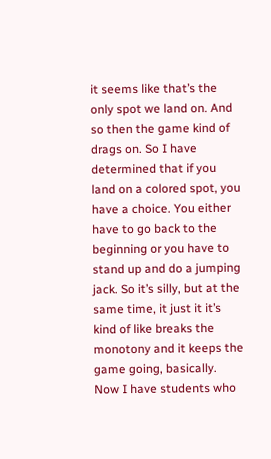it seems like that’s the only spot we land on. And so then the game kind of drags on. So I have determined that if you land on a colored spot, you have a choice. You either have to go back to the beginning or you have to stand up and do a jumping jack. So it’s silly, but at the same time, it just it it’s kind of like breaks the monotony and it keeps the game going, basically. Now I have students who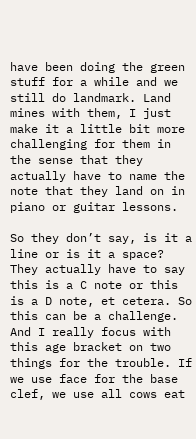have been doing the green stuff for a while and we still do landmark. Land mines with them, I just make it a little bit more challenging for them in the sense that they actually have to name the note that they land on in piano or guitar lessons.

So they don’t say, is it a line or is it a space? They actually have to say this is a C note or this is a D note, et cetera. So this can be a challenge. And I really focus with this age bracket on two things for the trouble. If we use face for the base clef, we use all cows eat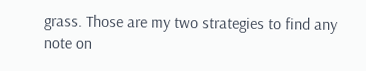grass. Those are my two strategies to find any note on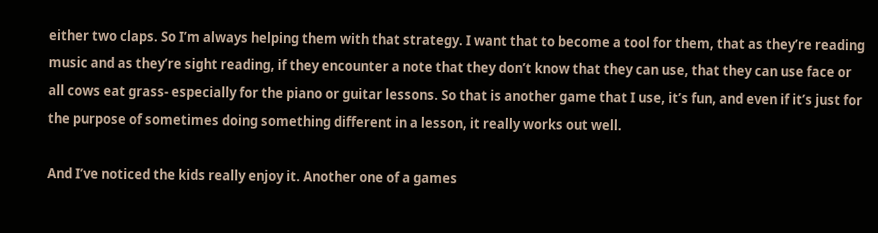either two claps. So I’m always helping them with that strategy. I want that to become a tool for them, that as they’re reading music and as they’re sight reading, if they encounter a note that they don’t know that they can use, that they can use face or all cows eat grass- especially for the piano or guitar lessons. So that is another game that I use, it’s fun, and even if it’s just for the purpose of sometimes doing something different in a lesson, it really works out well.

And I’ve noticed the kids really enjoy it. Another one of a games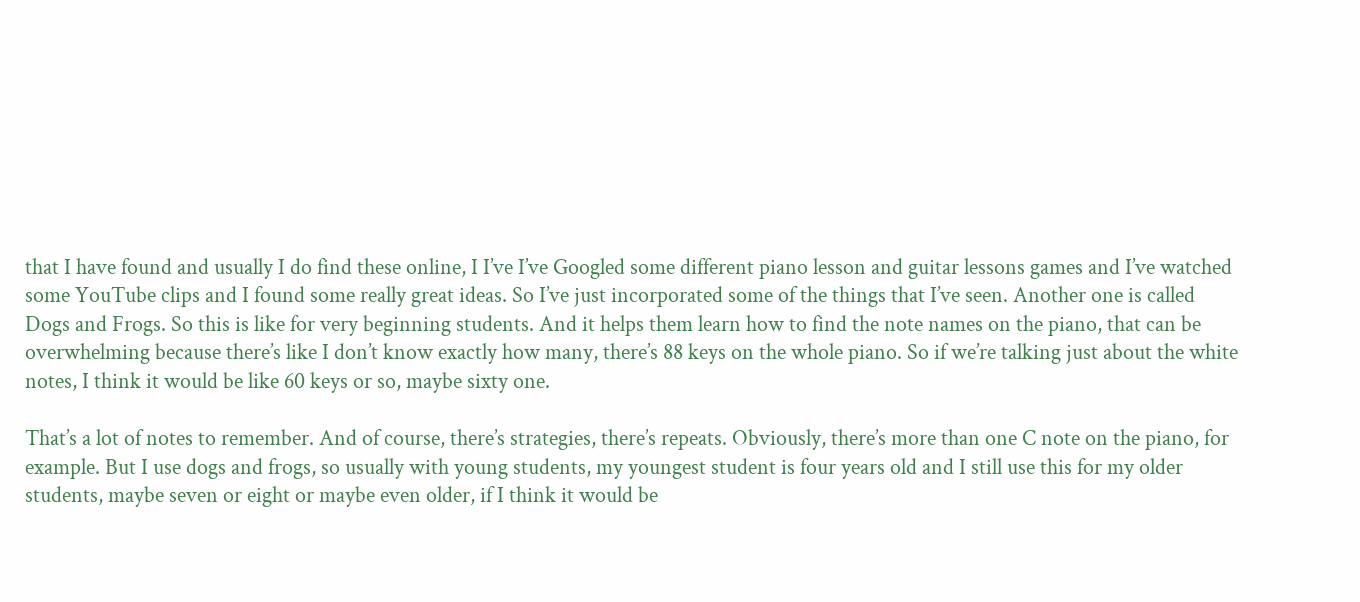that I have found and usually I do find these online, I I’ve I’ve Googled some different piano lesson and guitar lessons games and I’ve watched some YouTube clips and I found some really great ideas. So I’ve just incorporated some of the things that I’ve seen. Another one is called Dogs and Frogs. So this is like for very beginning students. And it helps them learn how to find the note names on the piano, that can be overwhelming because there’s like I don’t know exactly how many, there’s 88 keys on the whole piano. So if we’re talking just about the white notes, I think it would be like 60 keys or so, maybe sixty one.

That’s a lot of notes to remember. And of course, there’s strategies, there’s repeats. Obviously, there’s more than one C note on the piano, for example. But I use dogs and frogs, so usually with young students, my youngest student is four years old and I still use this for my older students, maybe seven or eight or maybe even older, if I think it would be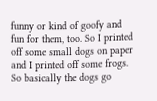funny or kind of goofy and fun for them, too. So I printed off some small dogs on paper and I printed off some frogs. So basically the dogs go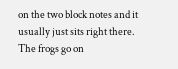on the two block notes and it usually just sits right there. The frogs go on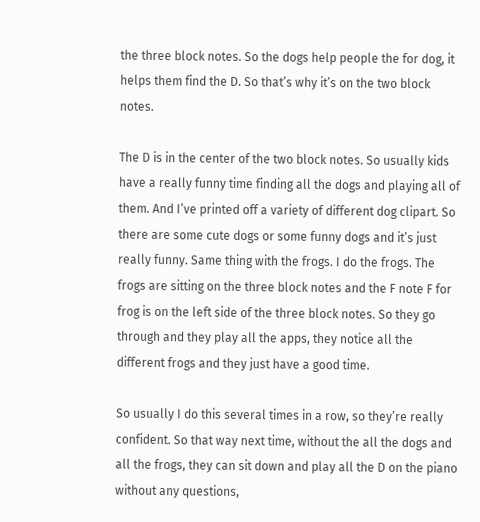the three block notes. So the dogs help people the for dog, it helps them find the D. So that’s why it’s on the two block notes.

The D is in the center of the two block notes. So usually kids have a really funny time finding all the dogs and playing all of them. And I’ve printed off a variety of different dog clipart. So there are some cute dogs or some funny dogs and it’s just really funny. Same thing with the frogs. I do the frogs. The frogs are sitting on the three block notes and the F note F for frog is on the left side of the three block notes. So they go through and they play all the apps, they notice all the different frogs and they just have a good time.

So usually I do this several times in a row, so they’re really confident. So that way next time, without the all the dogs and all the frogs, they can sit down and play all the D on the piano without any questions,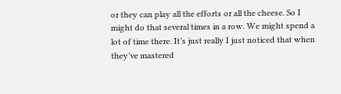or they can play all the efforts or all the cheese. So I might do that several times in a row. We might spend a lot of time there. It’s just really I just noticed that when they’ve mastered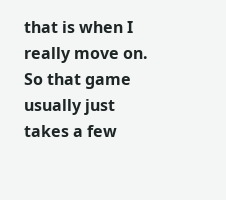that is when I really move on. So that game usually just takes a few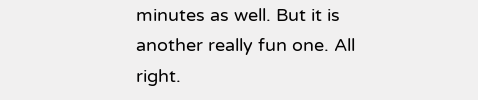minutes as well. But it is another really fun one. All right.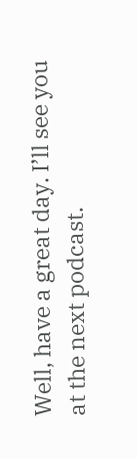Well, have a great day. I’ll see you at the next podcast.